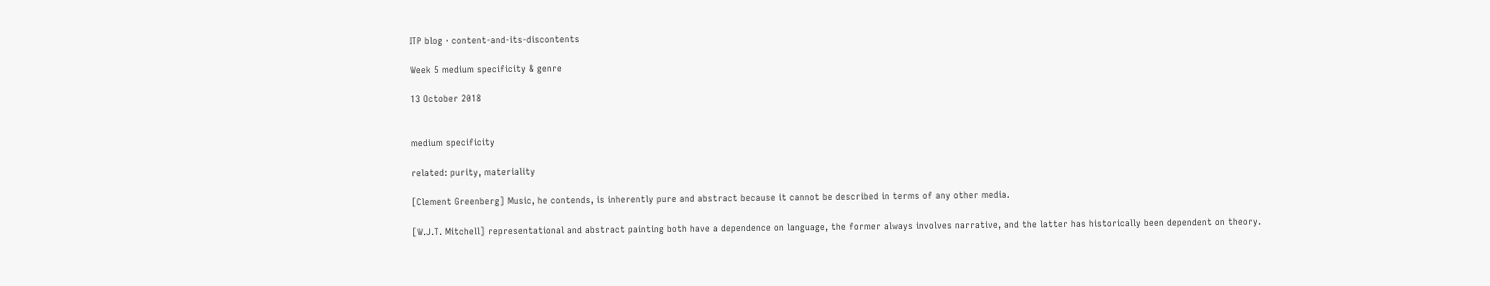ITP blog · content-and-its-discontents

Week 5 medium specificity & genre

13 October 2018


medium specificity

related: purity, materiality

[Clement Greenberg] Music, he contends, is inherently pure and abstract because it cannot be described in terms of any other media.

[W.J.T. Mitchell] representational and abstract painting both have a dependence on language, the former always involves narrative, and the latter has historically been dependent on theory.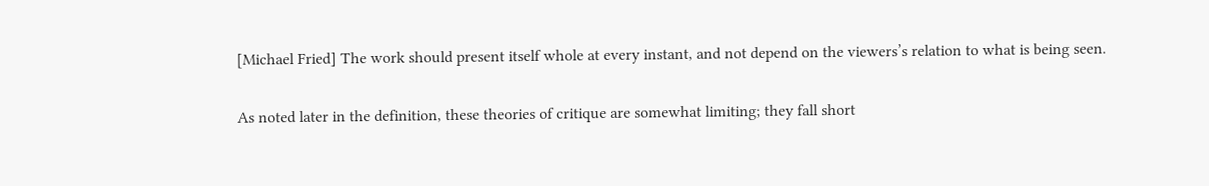[Michael Fried] The work should present itself whole at every instant, and not depend on the viewers’s relation to what is being seen.

As noted later in the definition, these theories of critique are somewhat limiting; they fall short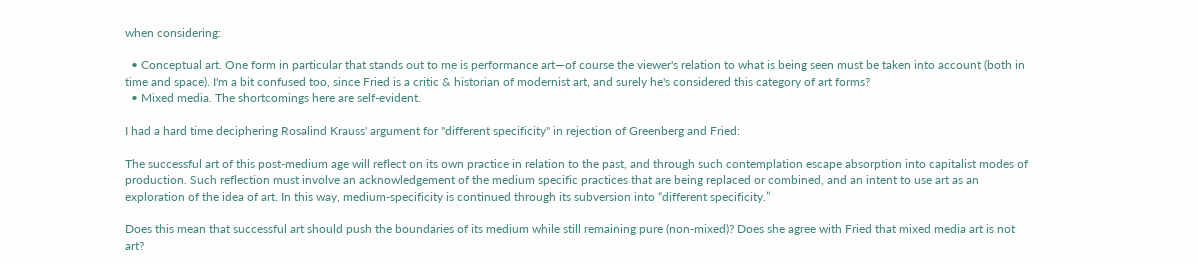when considering:

  • Conceptual art. One form in particular that stands out to me is performance art—of course the viewer's relation to what is being seen must be taken into account (both in time and space). I'm a bit confused too, since Fried is a critic & historian of modernist art, and surely he's considered this category of art forms?
  • Mixed media. The shortcomings here are self-evident.

I had a hard time deciphering Rosalind Krauss' argument for "different specificity" in rejection of Greenberg and Fried:

The successful art of this post-medium age will reflect on its own practice in relation to the past, and through such contemplation escape absorption into capitalist modes of production. Such reflection must involve an acknowledgement of the medium specific practices that are being replaced or combined, and an intent to use art as an exploration of the idea of art. In this way, medium-specificity is continued through its subversion into “different specificity.”

Does this mean that successful art should push the boundaries of its medium while still remaining pure (non-mixed)? Does she agree with Fried that mixed media art is not art?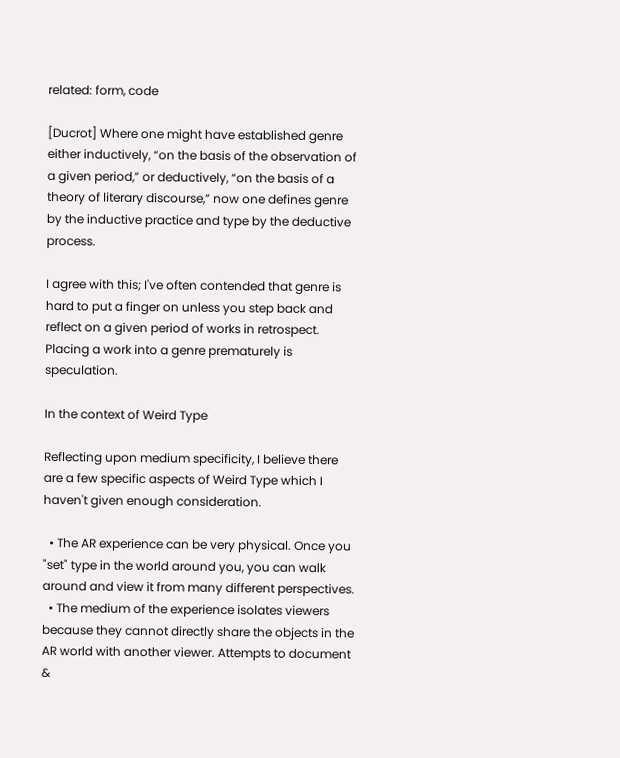related: form, code

[Ducrot] Where one might have established genre either inductively, “on the basis of the observation of a given period,” or deductively, “on the basis of a theory of literary discourse,” now one defines genre by the inductive practice and type by the deductive process.

I agree with this; I've often contended that genre is hard to put a finger on unless you step back and reflect on a given period of works in retrospect. Placing a work into a genre prematurely is speculation.

In the context of Weird Type

Reflecting upon medium specificity, I believe there are a few specific aspects of Weird Type which I haven't given enough consideration.

  • The AR experience can be very physical. Once you "set" type in the world around you, you can walk around and view it from many different perspectives.
  • The medium of the experience isolates viewers because they cannot directly share the objects in the AR world with another viewer. Attempts to document &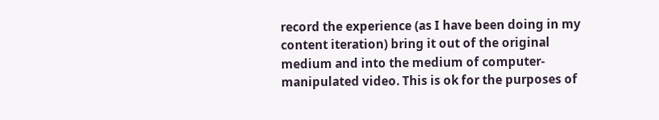record the experience (as I have been doing in my content iteration) bring it out of the original medium and into the medium of computer-manipulated video. This is ok for the purposes of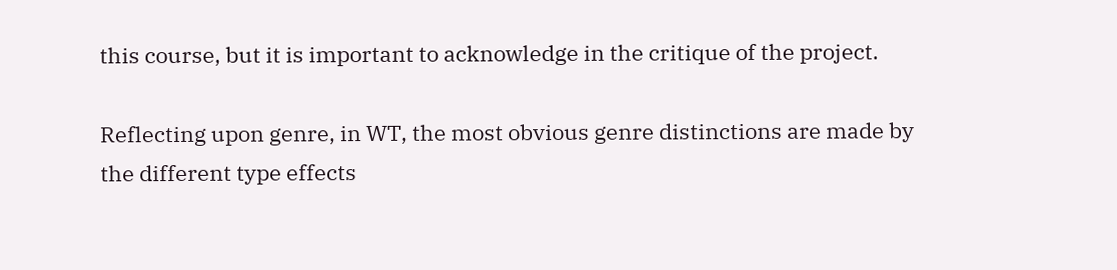this course, but it is important to acknowledge in the critique of the project.

Reflecting upon genre, in WT, the most obvious genre distinctions are made by the different type effects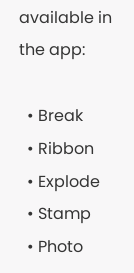available in the app:

  • Break
  • Ribbon
  • Explode
  • Stamp
  • Photo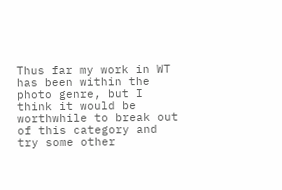Thus far my work in WT has been within the photo genre, but I think it would be worthwhile to break out of this category and try some other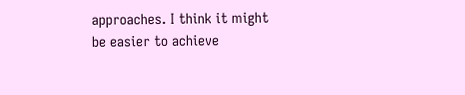approaches. I think it might be easier to achieve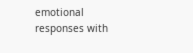emotional responses with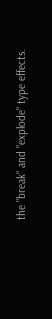the "break" and "explode" type effects.